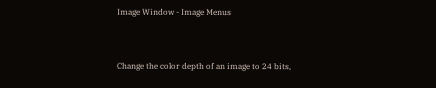Image Window - Image Menus


Change the color depth of an image to 24 bits,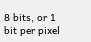8 bits, or 1 bit per pixel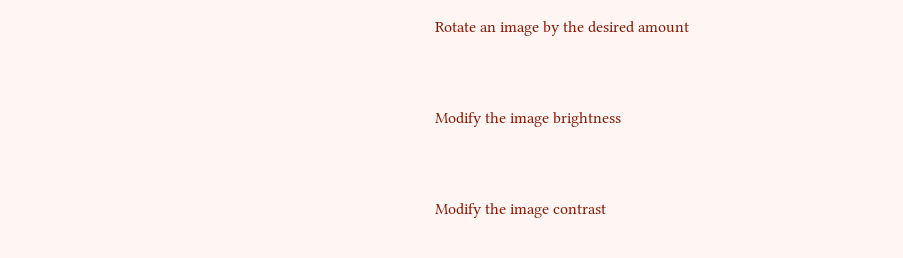Rotate an image by the desired amount


Modify the image brightness


Modify the image contrast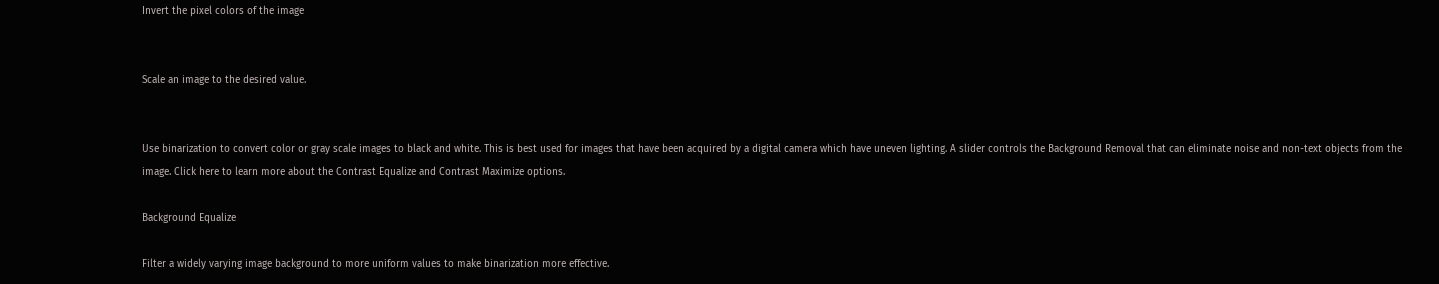Invert the pixel colors of the image


Scale an image to the desired value.


Use binarization to convert color or gray scale images to black and white. This is best used for images that have been acquired by a digital camera which have uneven lighting. A slider controls the Background Removal that can eliminate noise and non-text objects from the image. Click here to learn more about the Contrast Equalize and Contrast Maximize options.

Background Equalize

Filter a widely varying image background to more uniform values to make binarization more effective.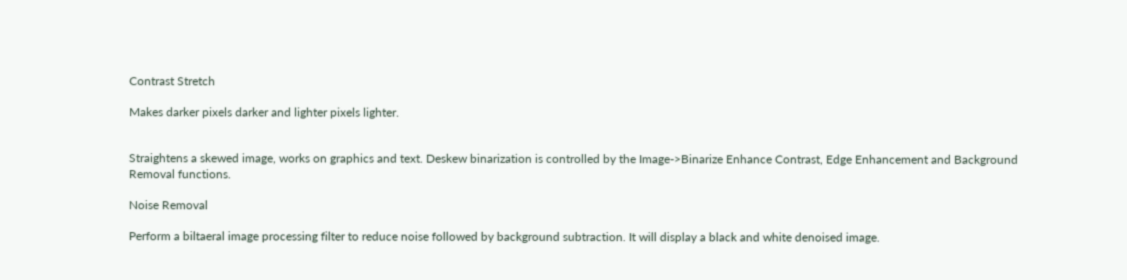Contrast Stretch

Makes darker pixels darker and lighter pixels lighter.


Straightens a skewed image, works on graphics and text. Deskew binarization is controlled by the Image->Binarize Enhance Contrast, Edge Enhancement and Background Removal functions.

Noise Removal

Perform a biltaeral image processing filter to reduce noise followed by background subtraction. It will display a black and white denoised image.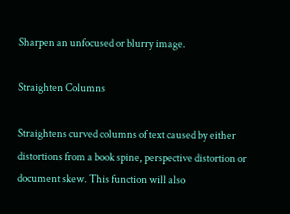Sharpen an unfocused or blurry image.

Straighten Columns

Straightens curved columns of text caused by either distortions from a book spine, perspective distortion or document skew. This function will also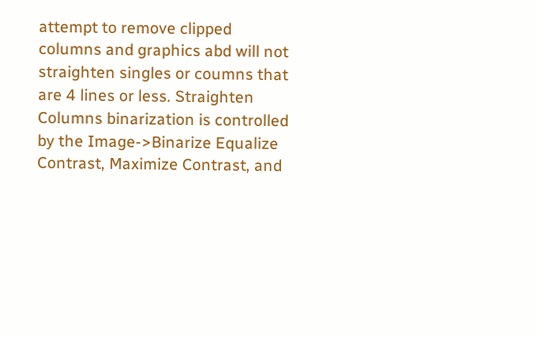attempt to remove clipped columns and graphics abd will not straighten singles or coumns that are 4 lines or less. Straighten Columns binarization is controlled by the Image->Binarize Equalize Contrast, Maximize Contrast, and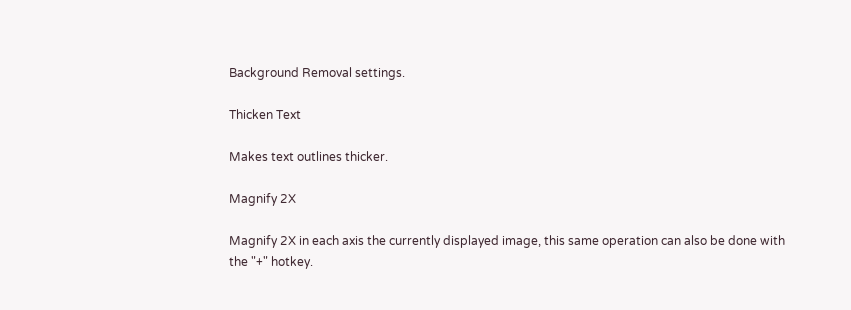Background Removal settings.

Thicken Text

Makes text outlines thicker.

Magnify 2X

Magnify 2X in each axis the currently displayed image, this same operation can also be done with the "+" hotkey.